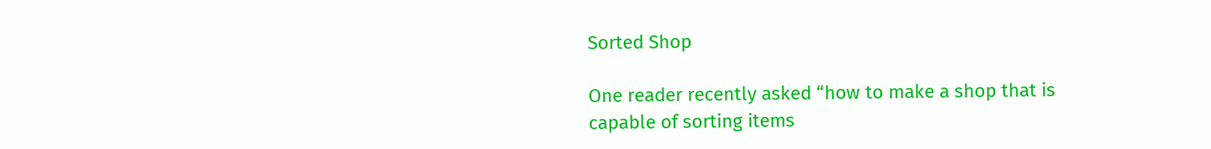Sorted Shop

One reader recently asked “how to make a shop that is capable of sorting items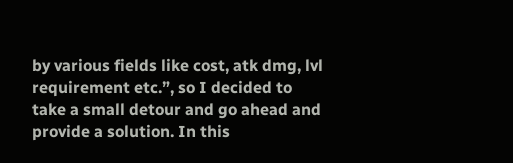by various fields like cost, atk dmg, lvl requirement etc.”, so I decided to take a small detour and go ahead and provide a solution. In this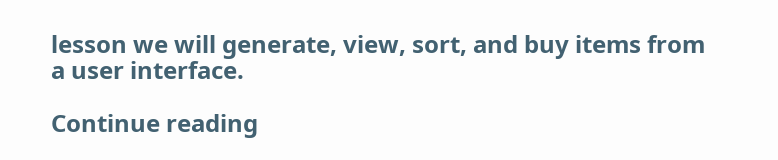lesson we will generate, view, sort, and buy items from a user interface.

Continue reading